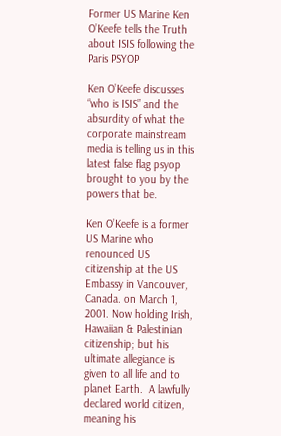Former US Marine Ken O’Keefe tells the Truth about ISIS following the Paris PSYOP

Ken O’Keefe discusses “who is ISIS” and the absurdity of what the corporate mainstream media is telling us in this latest false flag psyop brought to you by the powers that be.

Ken O’Keefe is a former US Marine who renounced US citizenship at the US Embassy in Vancouver, Canada. on March 1, 2001. Now holding Irish, Hawaiian & Palestinian citizenship; but his ultimate allegiance is given to all life and to planet Earth.  A lawfully declared world citizen, meaning his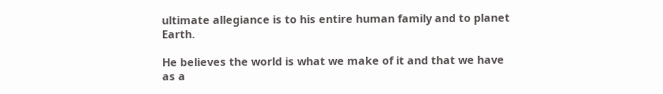ultimate allegiance is to his entire human family and to planet Earth.

He believes the world is what we make of it and that we have as a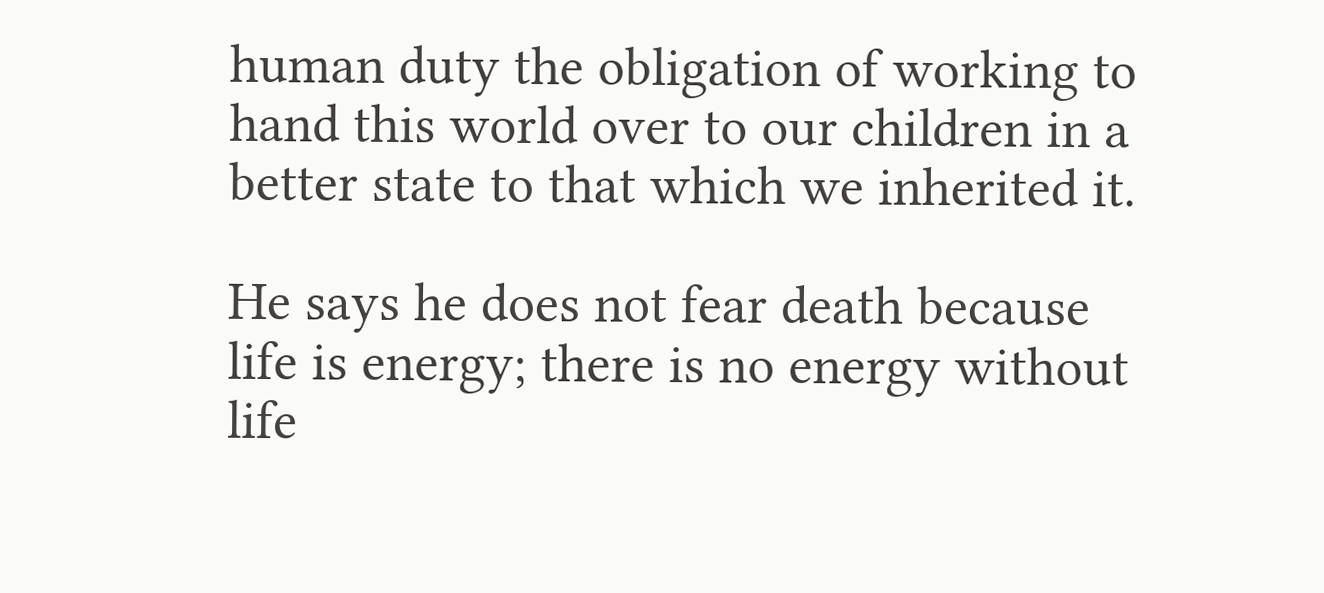human duty the obligation of working to hand this world over to our children in a better state to that which we inherited it.

He says he does not fear death because life is energy; there is no energy without life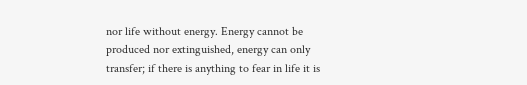nor life without energy. Energy cannot be produced nor extinguished, energy can only transfer; if there is anything to fear in life it is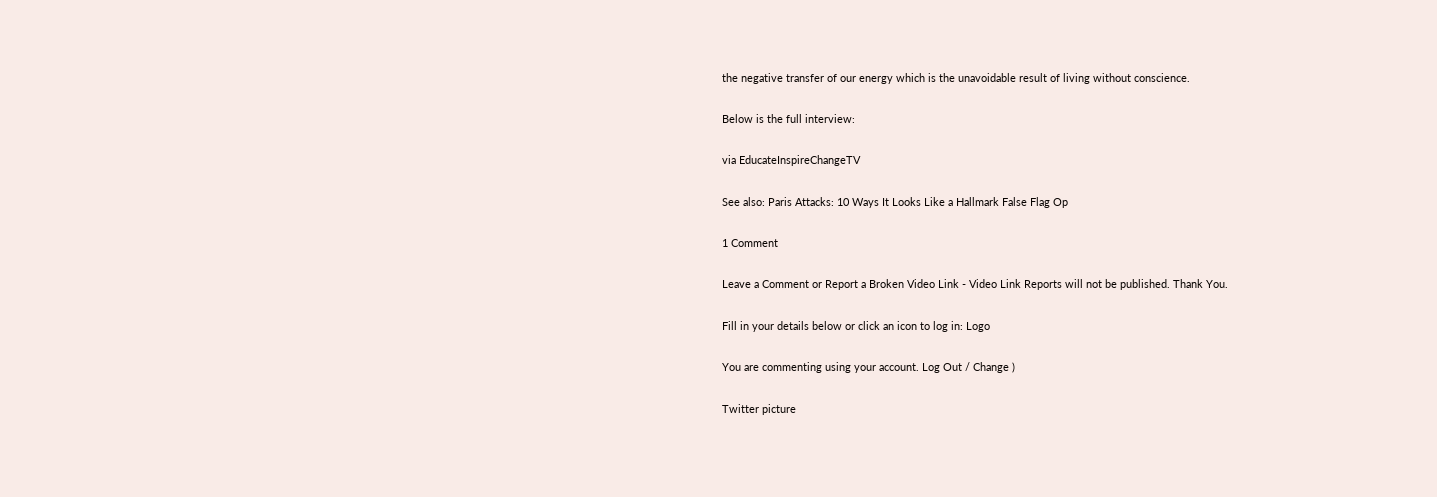the negative transfer of our energy which is the unavoidable result of living without conscience.

Below is the full interview:

via EducateInspireChangeTV

See also: Paris Attacks: 10 Ways It Looks Like a Hallmark False Flag Op

1 Comment

Leave a Comment or Report a Broken Video Link - Video Link Reports will not be published. Thank You.

Fill in your details below or click an icon to log in: Logo

You are commenting using your account. Log Out / Change )

Twitter picture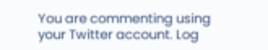You are commenting using your Twitter account. Log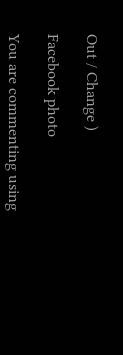Out / Change )

Facebook photo

You are commenting using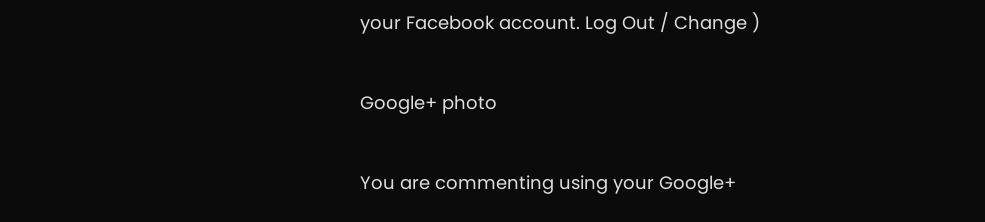your Facebook account. Log Out / Change )

Google+ photo

You are commenting using your Google+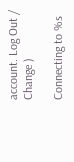account. Log Out / Change )

Connecting to %s